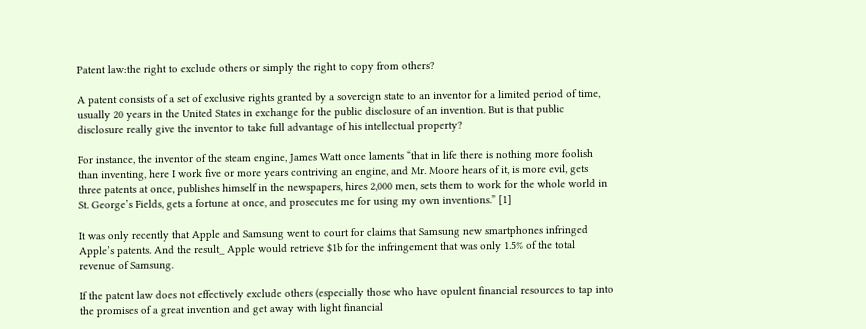Patent law:the right to exclude others or simply the right to copy from others?

A patent consists of a set of exclusive rights granted by a sovereign state to an inventor for a limited period of time, usually 20 years in the United States in exchange for the public disclosure of an invention. But is that public disclosure really give the inventor to take full advantage of his intellectual property?

For instance, the inventor of the steam engine, James Watt once laments “that in life there is nothing more foolish than inventing, here I work five or more years contriving an engine, and Mr. Moore hears of it, is more evil, gets three patents at once, publishes himself in the newspapers, hires 2,000 men, sets them to work for the whole world in St. George’s Fields, gets a fortune at once, and prosecutes me for using my own inventions.” [1]

It was only recently that Apple and Samsung went to court for claims that Samsung new smartphones infringed Apple’s patents. And the result_ Apple would retrieve $1b for the infringement that was only 1.5% of the total revenue of Samsung.

If the patent law does not effectively exclude others (especially those who have opulent financial resources to tap into the promises of a great invention and get away with light financial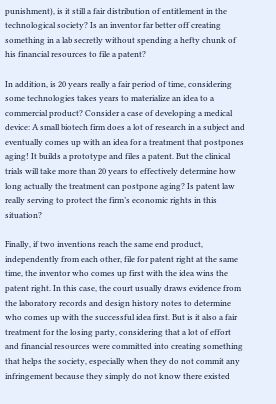punishment), is it still a fair distribution of entitlement in the technological society? Is an inventor far better off creating something in a lab secretly without spending a hefty chunk of his financial resources to file a patent?

In addition, is 20 years really a fair period of time, considering some technologies takes years to materialize an idea to a commercial product? Consider a case of developing a medical device: A small biotech firm does a lot of research in a subject and eventually comes up with an idea for a treatment that postpones aging! It builds a prototype and files a patent. But the clinical trials will take more than 20 years to effectively determine how long actually the treatment can postpone aging? Is patent law really serving to protect the firm’s economic rights in this situation?

Finally, if two inventions reach the same end product, independently from each other, file for patent right at the same time, the inventor who comes up first with the idea wins the patent right. In this case, the court usually draws evidence from the laboratory records and design history notes to determine who comes up with the successful idea first. But is it also a fair treatment for the losing party, considering that a lot of effort and financial resources were committed into creating something that helps the society, especially when they do not commit any infringement because they simply do not know there existed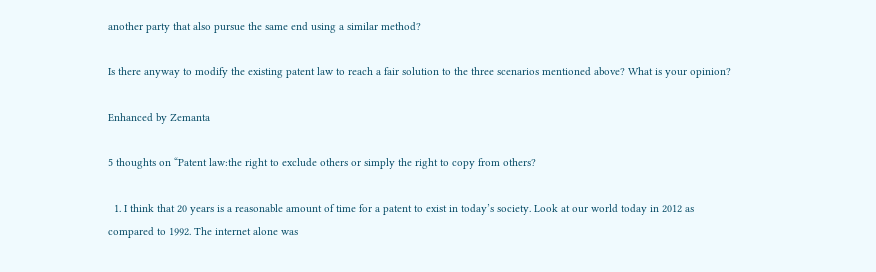another party that also pursue the same end using a similar method?

Is there anyway to modify the existing patent law to reach a fair solution to the three scenarios mentioned above? What is your opinion?

Enhanced by Zemanta

5 thoughts on “Patent law:the right to exclude others or simply the right to copy from others?

  1. I think that 20 years is a reasonable amount of time for a patent to exist in today’s society. Look at our world today in 2012 as compared to 1992. The internet alone was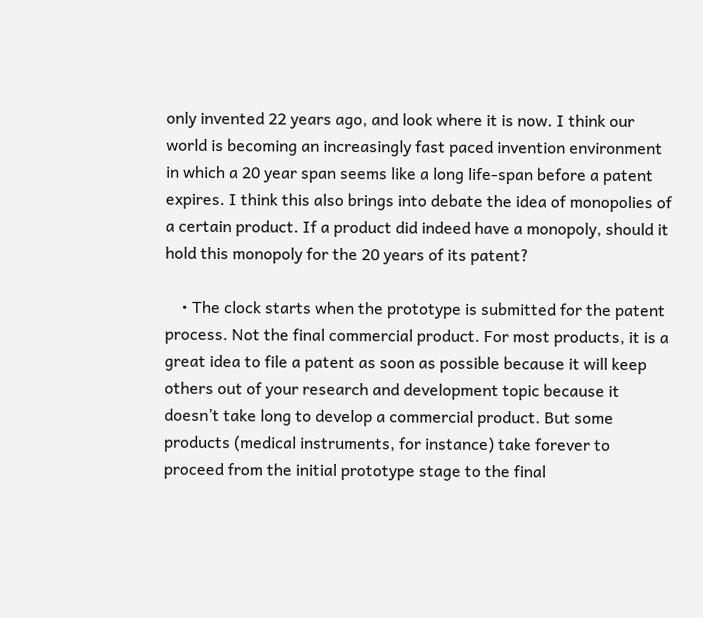only invented 22 years ago, and look where it is now. I think our world is becoming an increasingly fast paced invention environment in which a 20 year span seems like a long life-span before a patent expires. I think this also brings into debate the idea of monopolies of a certain product. If a product did indeed have a monopoly, should it hold this monopoly for the 20 years of its patent?

    • The clock starts when the prototype is submitted for the patent process. Not the final commercial product. For most products, it is a great idea to file a patent as soon as possible because it will keep others out of your research and development topic because it doesn’t take long to develop a commercial product. But some products (medical instruments, for instance) take forever to proceed from the initial prototype stage to the final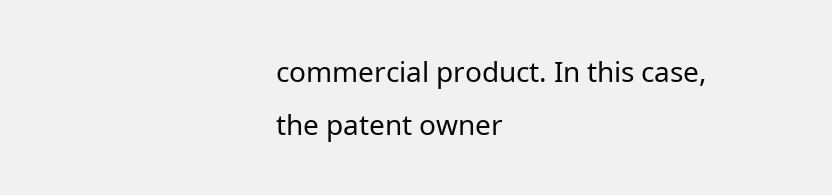commercial product. In this case, the patent owner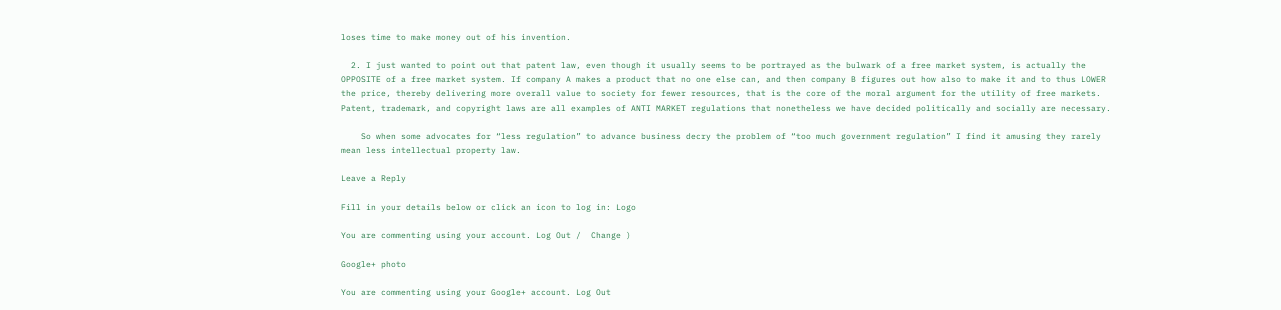loses time to make money out of his invention.

  2. I just wanted to point out that patent law, even though it usually seems to be portrayed as the bulwark of a free market system, is actually the OPPOSITE of a free market system. If company A makes a product that no one else can, and then company B figures out how also to make it and to thus LOWER the price, thereby delivering more overall value to society for fewer resources, that is the core of the moral argument for the utility of free markets. Patent, trademark, and copyright laws are all examples of ANTI MARKET regulations that nonetheless we have decided politically and socially are necessary.

    So when some advocates for “less regulation” to advance business decry the problem of “too much government regulation” I find it amusing they rarely mean less intellectual property law.

Leave a Reply

Fill in your details below or click an icon to log in: Logo

You are commenting using your account. Log Out /  Change )

Google+ photo

You are commenting using your Google+ account. Log Out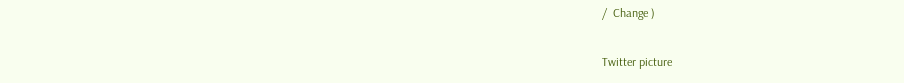/  Change )

Twitter picture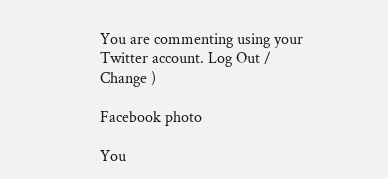You are commenting using your Twitter account. Log Out /  Change )

Facebook photo

You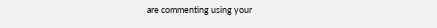are commenting using your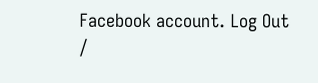Facebook account. Log Out /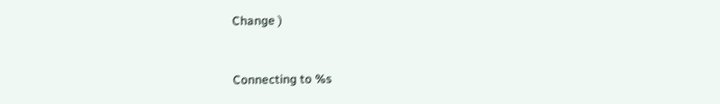Change )


Connecting to %s